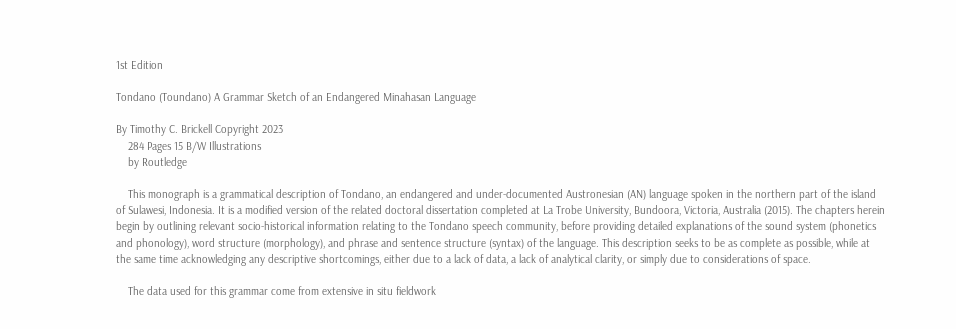1st Edition

Tondano (Toundano) A Grammar Sketch of an Endangered Minahasan Language

By Timothy C. Brickell Copyright 2023
    284 Pages 15 B/W Illustrations
    by Routledge

    This monograph is a grammatical description of Tondano, an endangered and under-documented Austronesian (AN) language spoken in the northern part of the island of Sulawesi, Indonesia. It is a modified version of the related doctoral dissertation completed at La Trobe University, Bundoora, Victoria, Australia (2015). The chapters herein begin by outlining relevant socio-historical information relating to the Tondano speech community, before providing detailed explanations of the sound system (phonetics and phonology), word structure (morphology), and phrase and sentence structure (syntax) of the language. This description seeks to be as complete as possible, while at the same time acknowledging any descriptive shortcomings, either due to a lack of data, a lack of analytical clarity, or simply due to considerations of space.

    The data used for this grammar come from extensive in situ fieldwork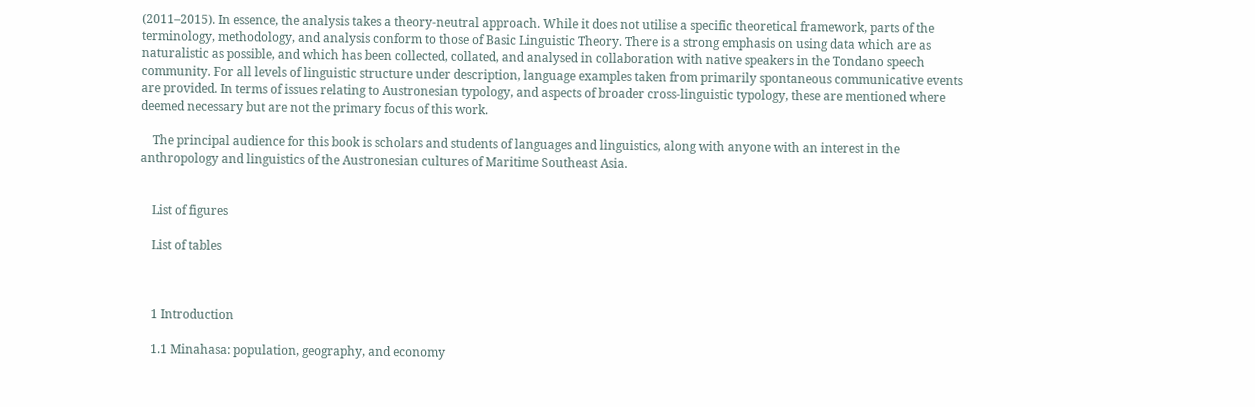(2011–2015). In essence, the analysis takes a theory-neutral approach. While it does not utilise a specific theoretical framework, parts of the terminology, methodology, and analysis conform to those of Basic Linguistic Theory. There is a strong emphasis on using data which are as naturalistic as possible, and which has been collected, collated, and analysed in collaboration with native speakers in the Tondano speech community. For all levels of linguistic structure under description, language examples taken from primarily spontaneous communicative events are provided. In terms of issues relating to Austronesian typology, and aspects of broader cross-linguistic typology, these are mentioned where deemed necessary but are not the primary focus of this work.

    The principal audience for this book is scholars and students of languages and linguistics, along with anyone with an interest in the anthropology and linguistics of the Austronesian cultures of Maritime Southeast Asia.


    List of figures

    List of tables



    1 Introduction

    1.1 Minahasa: population, geography, and economy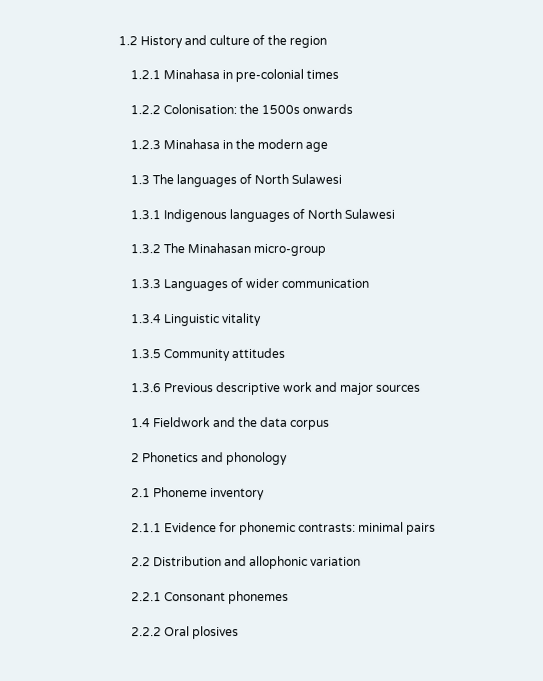1.2 History and culture of the region

    1.2.1 Minahasa in pre-colonial times

    1.2.2 Colonisation: the 1500s onwards

    1.2.3 Minahasa in the modern age

    1.3 The languages of North Sulawesi

    1.3.1 Indigenous languages of North Sulawesi

    1.3.2 The Minahasan micro-group

    1.3.3 Languages of wider communication

    1.3.4 Linguistic vitality

    1.3.5 Community attitudes

    1.3.6 Previous descriptive work and major sources

    1.4 Fieldwork and the data corpus

    2 Phonetics and phonology

    2.1 Phoneme inventory

    2.1.1 Evidence for phonemic contrasts: minimal pairs

    2.2 Distribution and allophonic variation

    2.2.1 Consonant phonemes

    2.2.2 Oral plosives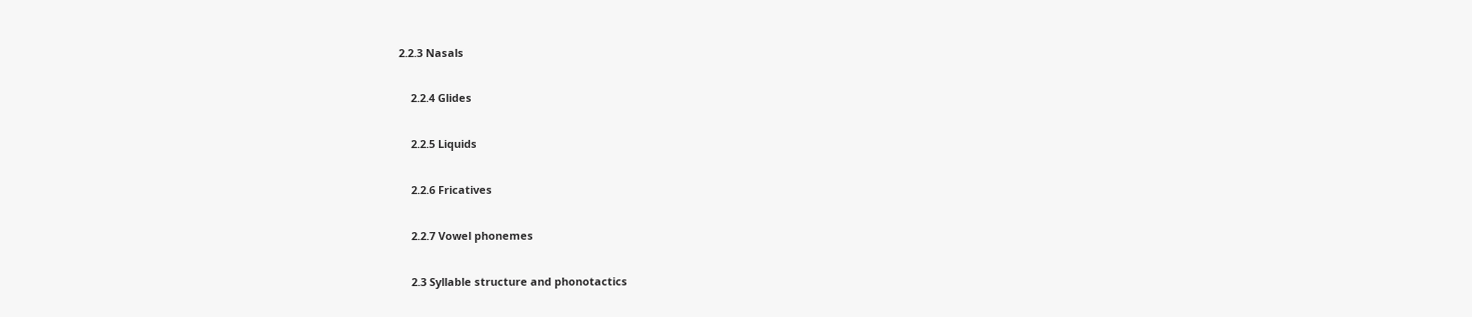2.2.3 Nasals

    2.2.4 Glides

    2.2.5 Liquids

    2.2.6 Fricatives

    2.2.7 Vowel phonemes

    2.3 Syllable structure and phonotactics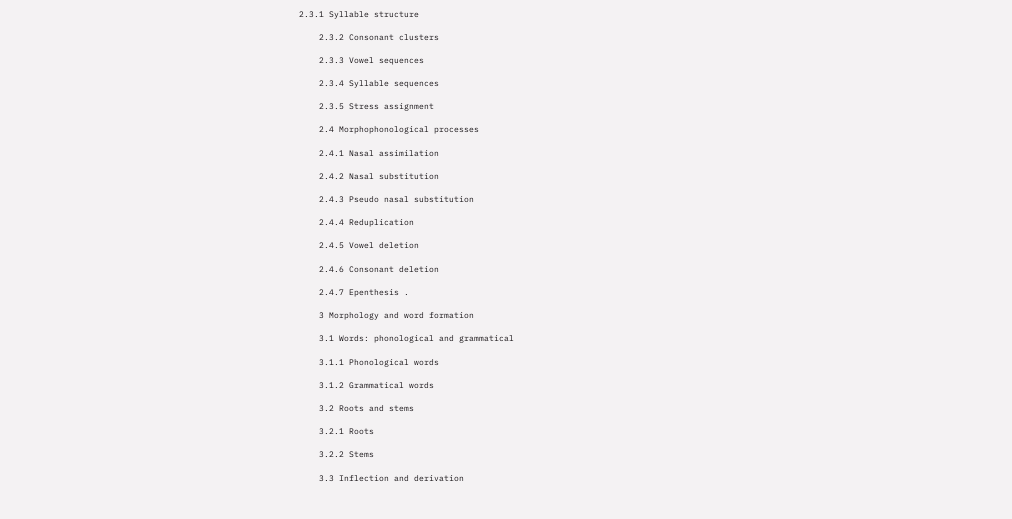2.3.1 Syllable structure

    2.3.2 Consonant clusters

    2.3.3 Vowel sequences

    2.3.4 Syllable sequences

    2.3.5 Stress assignment

    2.4 Morphophonological processes

    2.4.1 Nasal assimilation

    2.4.2 Nasal substitution

    2.4.3 Pseudo nasal substitution

    2.4.4 Reduplication

    2.4.5 Vowel deletion

    2.4.6 Consonant deletion

    2.4.7 Epenthesis .

    3 Morphology and word formation

    3.1 Words: phonological and grammatical

    3.1.1 Phonological words

    3.1.2 Grammatical words

    3.2 Roots and stems

    3.2.1 Roots

    3.2.2 Stems

    3.3 Inflection and derivation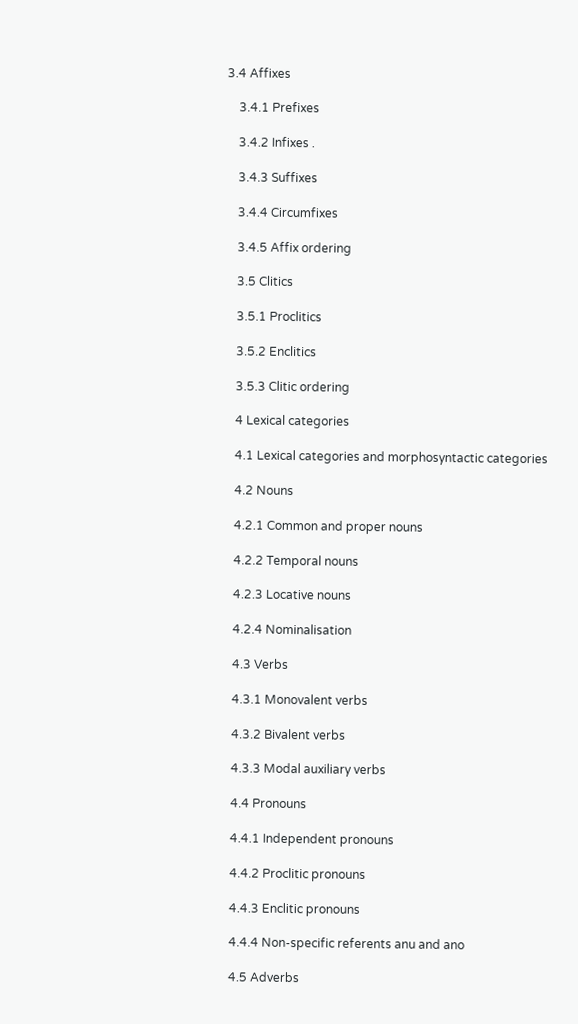3.4 Affixes

    3.4.1 Prefixes

    3.4.2 Infixes .

    3.4.3 Suffixes

    3.4.4 Circumfixes

    3.4.5 Affix ordering

    3.5 Clitics

    3.5.1 Proclitics

    3.5.2 Enclitics

    3.5.3 Clitic ordering

    4 Lexical categories

    4.1 Lexical categories and morphosyntactic categories

    4.2 Nouns

    4.2.1 Common and proper nouns

    4.2.2 Temporal nouns

    4.2.3 Locative nouns

    4.2.4 Nominalisation

    4.3 Verbs

    4.3.1 Monovalent verbs

    4.3.2 Bivalent verbs

    4.3.3 Modal auxiliary verbs

    4.4 Pronouns

    4.4.1 Independent pronouns

    4.4.2 Proclitic pronouns

    4.4.3 Enclitic pronouns

    4.4.4 Non-specific referents anu and ano

    4.5 Adverbs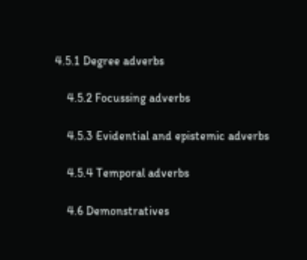4.5.1 Degree adverbs

    4.5.2 Focussing adverbs

    4.5.3 Evidential and epistemic adverbs

    4.5.4 Temporal adverbs

    4.6 Demonstratives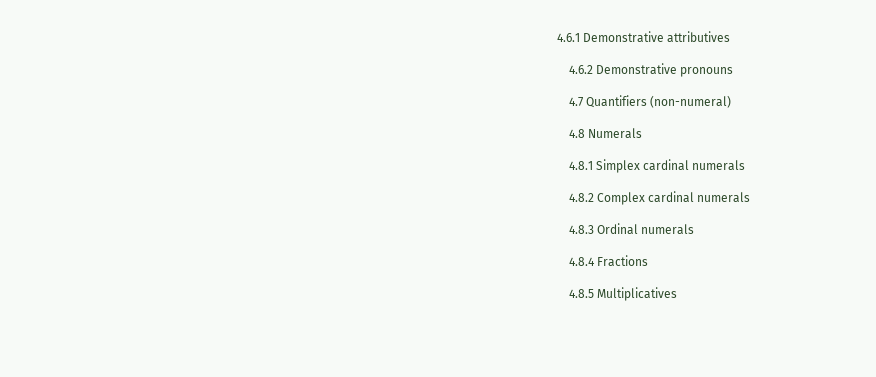4.6.1 Demonstrative attributives

    4.6.2 Demonstrative pronouns

    4.7 Quantifiers (non-numeral)

    4.8 Numerals

    4.8.1 Simplex cardinal numerals

    4.8.2 Complex cardinal numerals

    4.8.3 Ordinal numerals

    4.8.4 Fractions

    4.8.5 Multiplicatives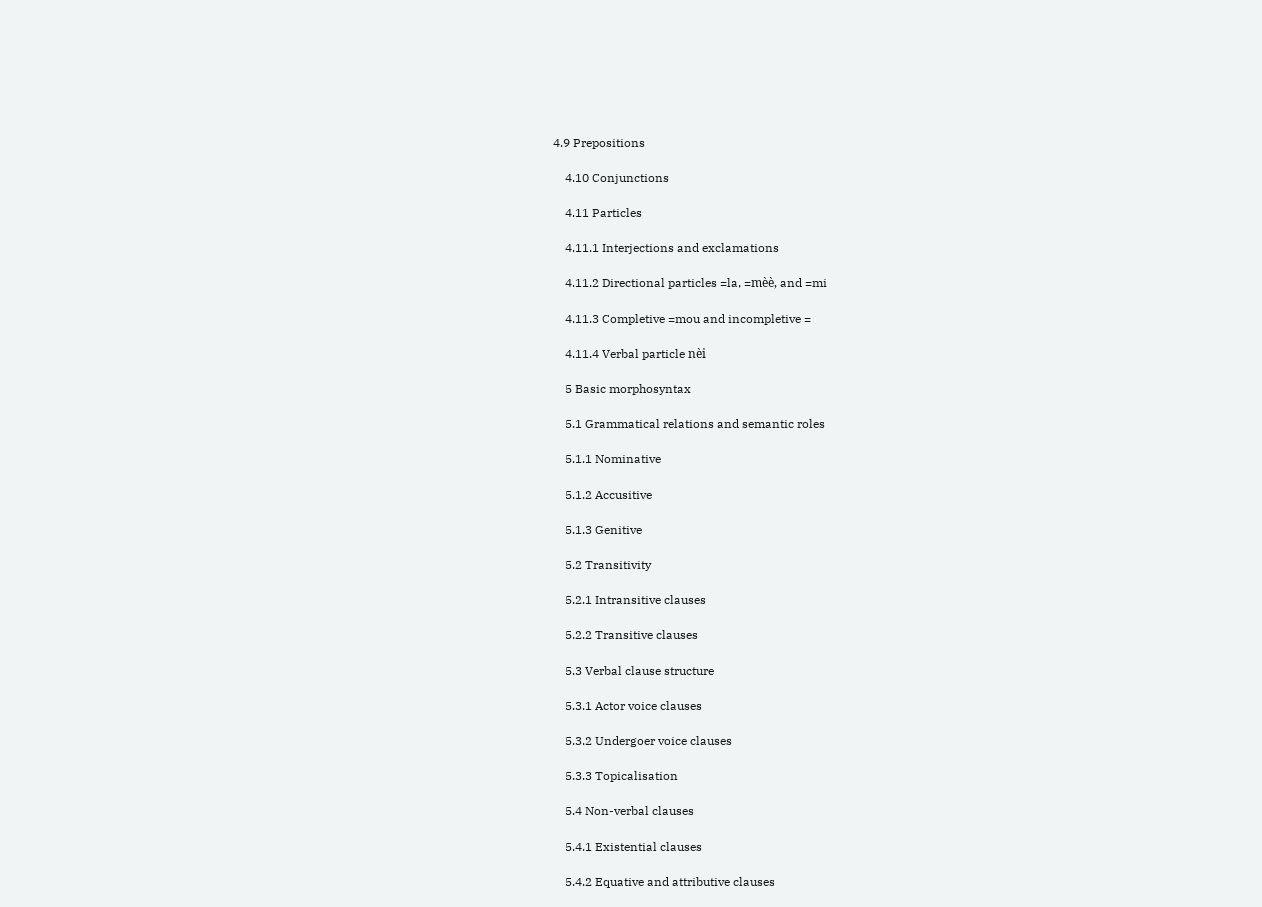4.9 Prepositions

    4.10 Conjunctions

    4.11 Particles

    4.11.1 Interjections and exclamations

    4.11.2 Directional particles =la, =mèè, and =mi

    4.11.3 Completive =mou and incompletive =

    4.11.4 Verbal particle nèi

    5 Basic morphosyntax

    5.1 Grammatical relations and semantic roles

    5.1.1 Nominative

    5.1.2 Accusitive

    5.1.3 Genitive

    5.2 Transitivity

    5.2.1 Intransitive clauses

    5.2.2 Transitive clauses

    5.3 Verbal clause structure

    5.3.1 Actor voice clauses

    5.3.2 Undergoer voice clauses

    5.3.3 Topicalisation

    5.4 Non-verbal clauses

    5.4.1 Existential clauses

    5.4.2 Equative and attributive clauses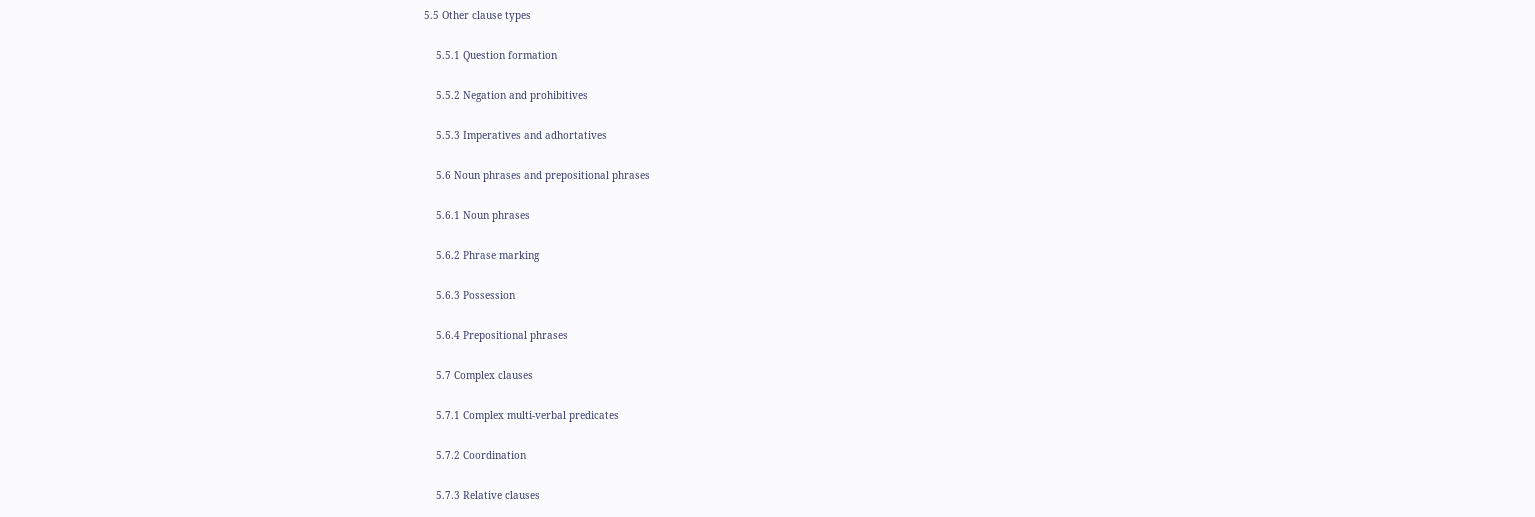5.5 Other clause types

    5.5.1 Question formation

    5.5.2 Negation and prohibitives

    5.5.3 Imperatives and adhortatives

    5.6 Noun phrases and prepositional phrases

    5.6.1 Noun phrases

    5.6.2 Phrase marking

    5.6.3 Possession

    5.6.4 Prepositional phrases

    5.7 Complex clauses

    5.7.1 Complex multi-verbal predicates

    5.7.2 Coordination

    5.7.3 Relative clauses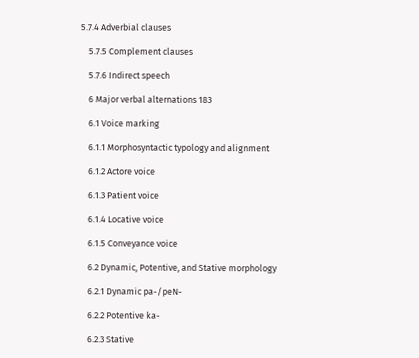5.7.4 Adverbial clauses

    5.7.5 Complement clauses

    5.7.6 Indirect speech

    6 Major verbal alternations 183

    6.1 Voice marking

    6.1.1 Morphosyntactic typology and alignment

    6.1.2 Actore voice

    6.1.3 Patient voice

    6.1.4 Locative voice

    6.1.5 Conveyance voice

    6.2 Dynamic, Potentive, and Stative morphology

    6.2.1 Dynamic pa-/peN-

    6.2.2 Potentive ka-

    6.2.3 Stative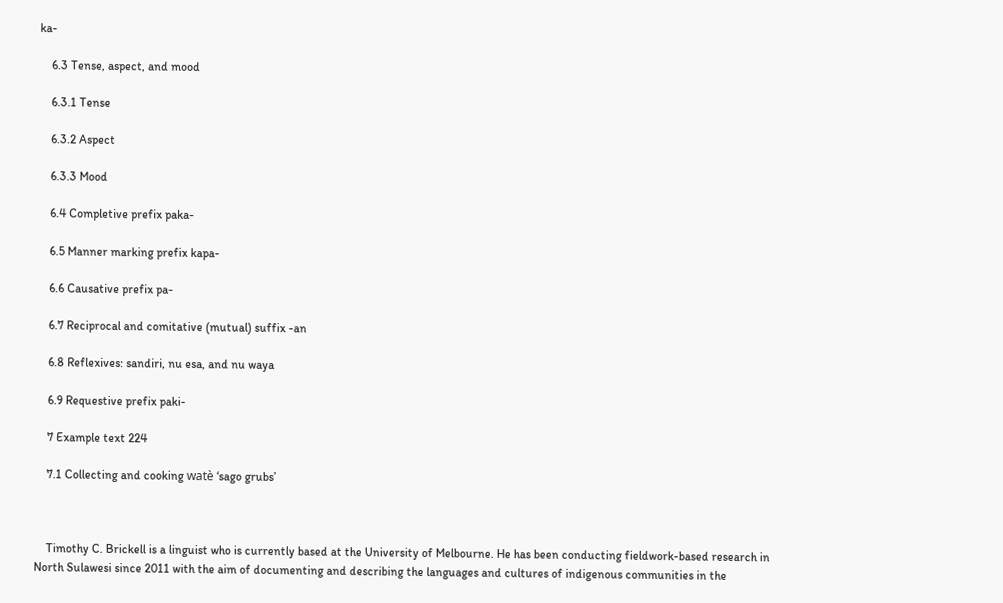ka-

    6.3 Tense, aspect, and mood

    6.3.1 Tense

    6.3.2 Aspect

    6.3.3 Mood

    6.4 Completive prefix paka-

    6.5 Manner marking prefix kapa-

    6.6 Causative prefix pa-

    6.7 Reciprocal and comitative (mutual) suffix -an

    6.8 Reflexives: sandiri, nu esa, and nu waya

    6.9 Requestive prefix paki-

    7 Example text 224

    7.1 Collecting and cooking watè ‘sago grubs’



    Timothy C. Brickell is a linguist who is currently based at the University of Melbourne. He has been conducting fieldwork-based research in North Sulawesi since 2011 with the aim of documenting and describing the languages and cultures of indigenous communities in the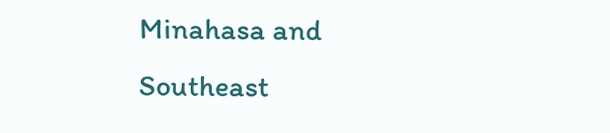Minahasa and Southeast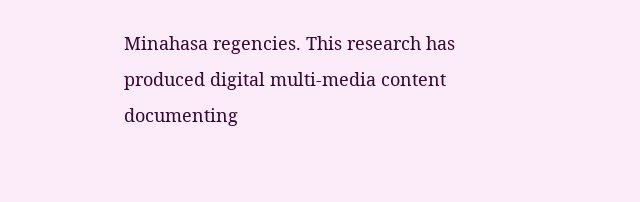Minahasa regencies. This research has produced digital multi-media content documenting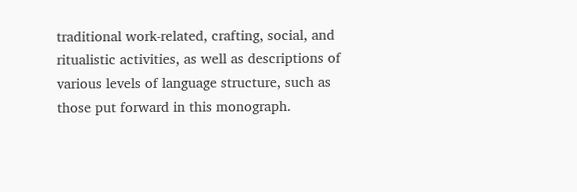traditional work-related, crafting, social, and ritualistic activities, as well as descriptions of various levels of language structure, such as those put forward in this monograph.